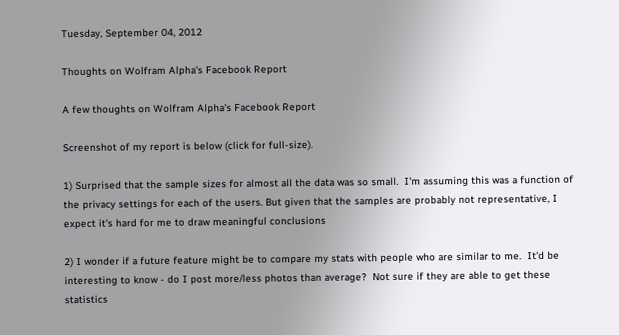Tuesday, September 04, 2012

Thoughts on Wolfram Alpha's Facebook Report

A few thoughts on Wolfram Alpha's Facebook Report

Screenshot of my report is below (click for full-size).

1) Surprised that the sample sizes for almost all the data was so small.  I'm assuming this was a function of the privacy settings for each of the users. But given that the samples are probably not representative, I expect it's hard for me to draw meaningful conclusions

2) I wonder if a future feature might be to compare my stats with people who are similar to me.  It'd be interesting to know - do I post more/less photos than average?  Not sure if they are able to get these statistics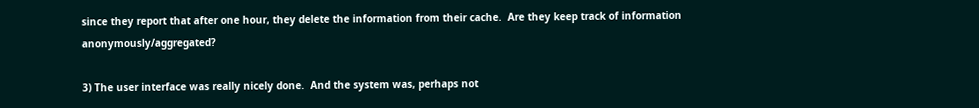since they report that after one hour, they delete the information from their cache.  Are they keep track of information anonymously/aggregated?

3) The user interface was really nicely done.  And the system was, perhaps not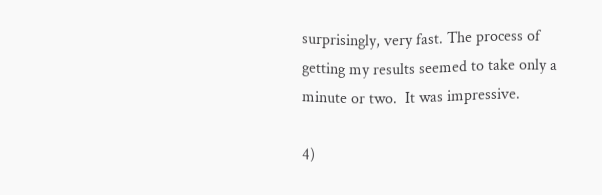surprisingly, very fast. The process of getting my results seemed to take only a minute or two.  It was impressive.

4)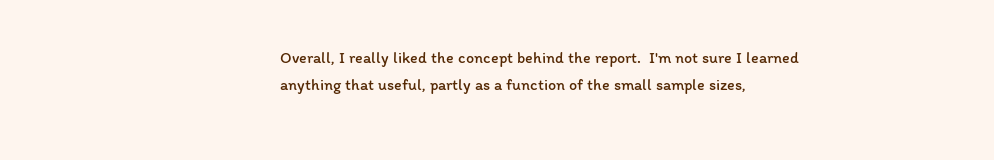Overall, I really liked the concept behind the report.  I'm not sure I learned anything that useful, partly as a function of the small sample sizes,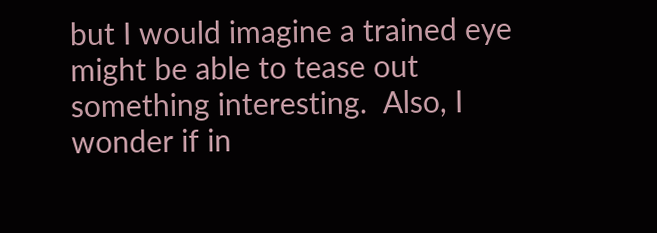but I would imagine a trained eye might be able to tease out something interesting.  Also, I wonder if in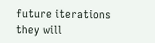future iterations they will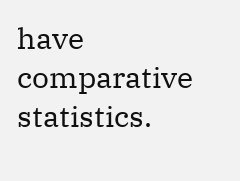have comparative statistics.